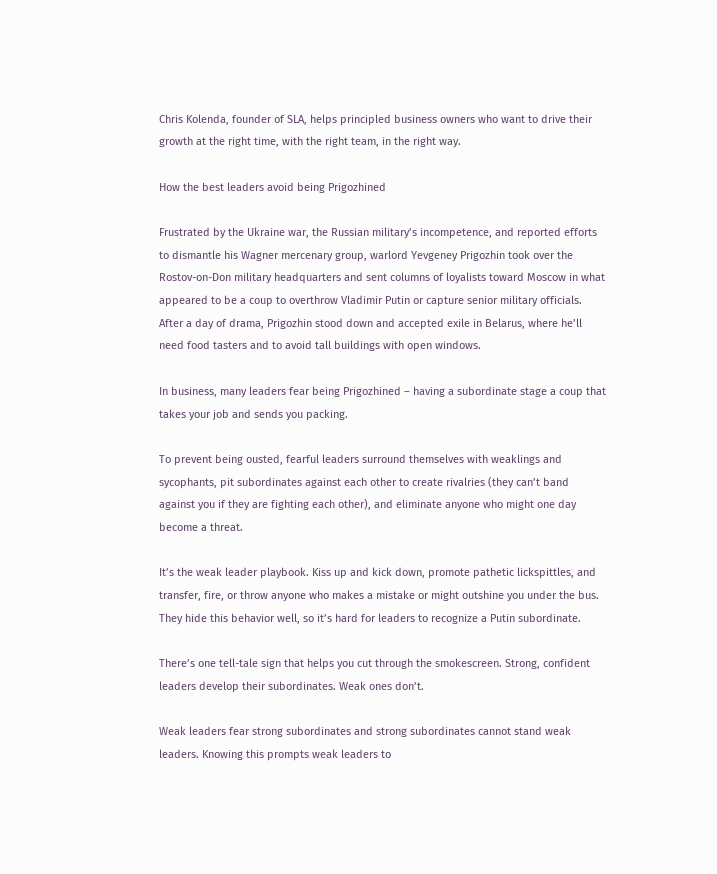Chris Kolenda, founder of SLA, helps principled business owners who want to drive their growth at the right time, with the right team, in the right way.

How the best leaders avoid being Prigozhined

Frustrated by the Ukraine war, the Russian military’s incompetence, and reported efforts to dismantle his Wagner mercenary group, warlord Yevgeney Prigozhin took over the Rostov-on-Don military headquarters and sent columns of loyalists toward Moscow in what appeared to be a coup to overthrow Vladimir Putin or capture senior military officials. After a day of drama, Prigozhin stood down and accepted exile in Belarus, where he’ll need food tasters and to avoid tall buildings with open windows.

In business, many leaders fear being Prigozhined – having a subordinate stage a coup that takes your job and sends you packing.

To prevent being ousted, fearful leaders surround themselves with weaklings and sycophants, pit subordinates against each other to create rivalries (they can’t band against you if they are fighting each other), and eliminate anyone who might one day become a threat.

It’s the weak leader playbook. Kiss up and kick down, promote pathetic lickspittles, and transfer, fire, or throw anyone who makes a mistake or might outshine you under the bus. They hide this behavior well, so it’s hard for leaders to recognize a Putin subordinate.

There’s one tell-tale sign that helps you cut through the smokescreen. Strong, confident leaders develop their subordinates. Weak ones don’t.

Weak leaders fear strong subordinates and strong subordinates cannot stand weak leaders. Knowing this prompts weak leaders to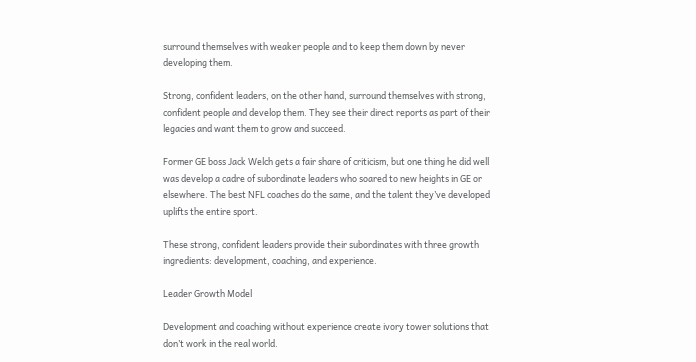surround themselves with weaker people and to keep them down by never developing them.

Strong, confident leaders, on the other hand, surround themselves with strong, confident people and develop them. They see their direct reports as part of their legacies and want them to grow and succeed.

Former GE boss Jack Welch gets a fair share of criticism, but one thing he did well was develop a cadre of subordinate leaders who soared to new heights in GE or elsewhere. The best NFL coaches do the same, and the talent they’ve developed uplifts the entire sport.

These strong, confident leaders provide their subordinates with three growth ingredients: development, coaching, and experience.

Leader Growth Model

Development and coaching without experience create ivory tower solutions that don’t work in the real world.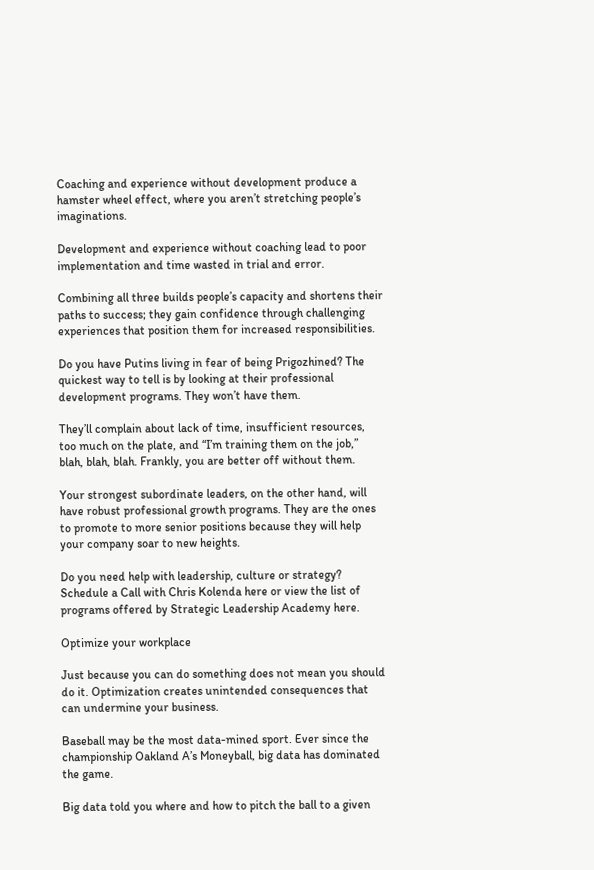Coaching and experience without development produce a hamster wheel effect, where you aren’t stretching people’s imaginations.

Development and experience without coaching lead to poor implementation and time wasted in trial and error.

Combining all three builds people’s capacity and shortens their paths to success; they gain confidence through challenging experiences that position them for increased responsibilities.

Do you have Putins living in fear of being Prigozhined? The quickest way to tell is by looking at their professional development programs. They won’t have them.

They’ll complain about lack of time, insufficient resources, too much on the plate, and “I’m training them on the job,” blah, blah, blah. Frankly, you are better off without them.

Your strongest subordinate leaders, on the other hand, will have robust professional growth programs. They are the ones to promote to more senior positions because they will help your company soar to new heights.

Do you need help with leadership, culture or strategy? Schedule a Call with Chris Kolenda here or view the list of programs offered by Strategic Leadership Academy here.

Optimize your workplace

Just because you can do something does not mean you should do it. Optimization creates unintended consequences that can undermine your business.

Baseball may be the most data-mined sport. Ever since the championship Oakland A’s Moneyball, big data has dominated the game.

Big data told you where and how to pitch the ball to a given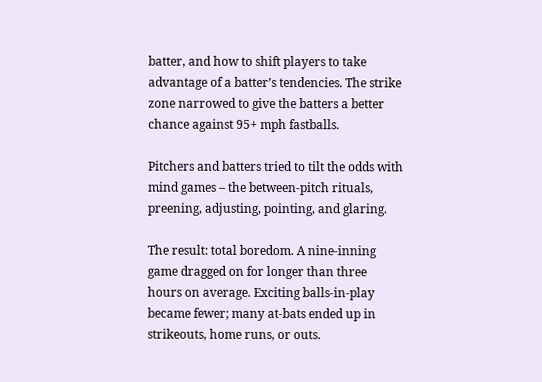batter, and how to shift players to take advantage of a batter’s tendencies. The strike zone narrowed to give the batters a better chance against 95+ mph fastballs.

Pitchers and batters tried to tilt the odds with mind games – the between-pitch rituals, preening, adjusting, pointing, and glaring.

The result: total boredom. A nine-inning game dragged on for longer than three hours on average. Exciting balls-in-play became fewer; many at-bats ended up in strikeouts, home runs, or outs.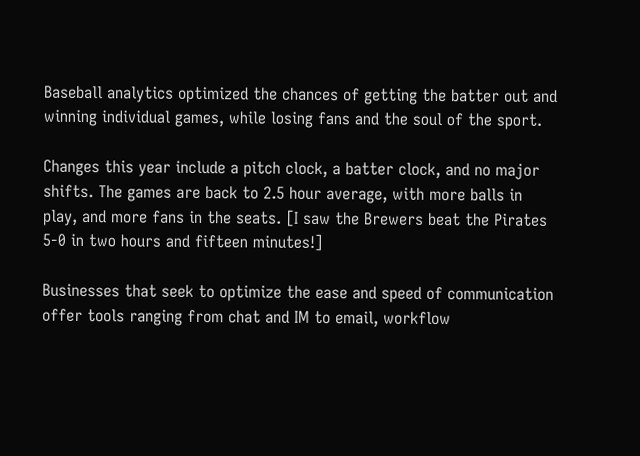Baseball analytics optimized the chances of getting the batter out and winning individual games, while losing fans and the soul of the sport.

Changes this year include a pitch clock, a batter clock, and no major shifts. The games are back to 2.5 hour average, with more balls in play, and more fans in the seats. [I saw the Brewers beat the Pirates 5-0 in two hours and fifteen minutes!]

Businesses that seek to optimize the ease and speed of communication offer tools ranging from chat and IM to email, workflow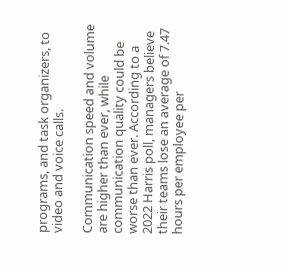programs, and task organizers, to video and voice calls.

Communication speed and volume are higher than ever, while communication quality could be worse than ever. According to a 2022 Harris poll, managers believe their teams lose an average of 7.47 hours per employee per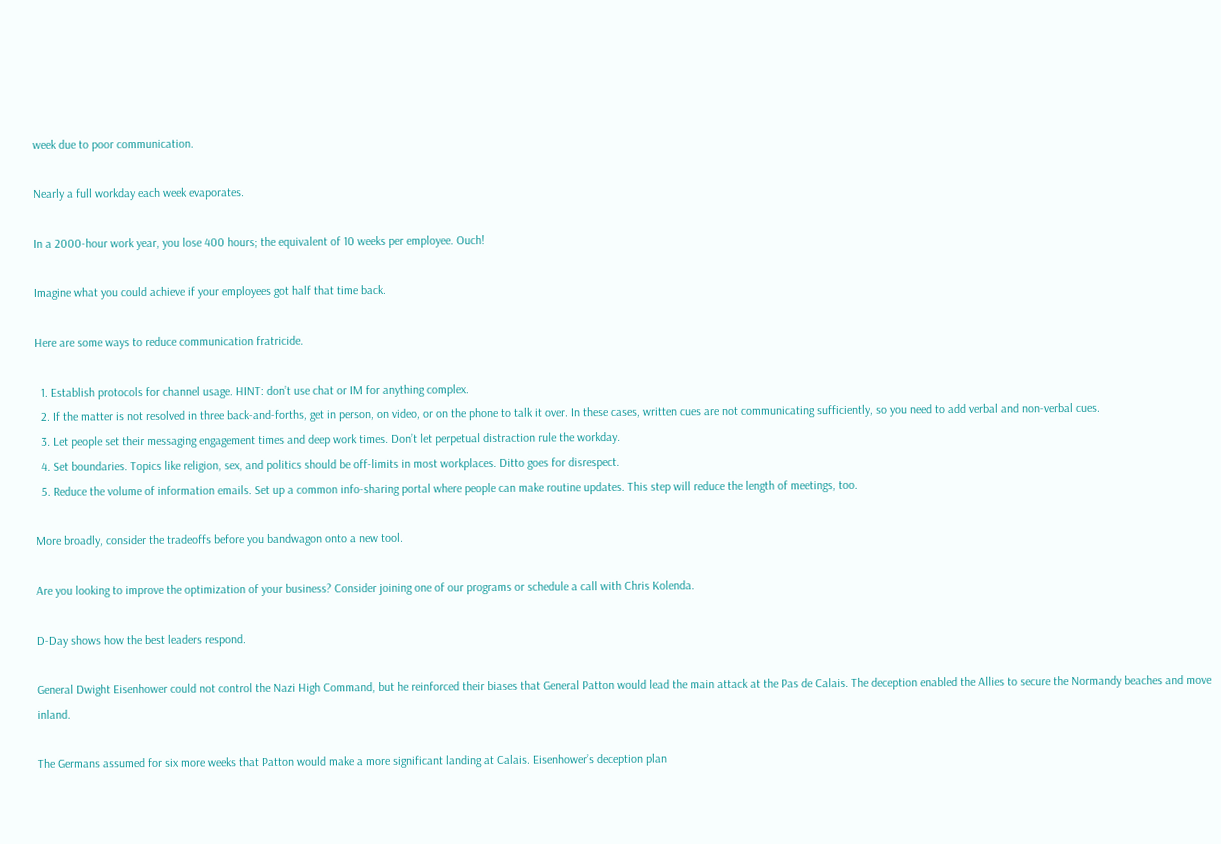week due to poor communication.

Nearly a full workday each week evaporates.

In a 2000-hour work year, you lose 400 hours; the equivalent of 10 weeks per employee. Ouch!

Imagine what you could achieve if your employees got half that time back.

Here are some ways to reduce communication fratricide.

  1. Establish protocols for channel usage. HINT: don’t use chat or IM for anything complex.
  2. If the matter is not resolved in three back-and-forths, get in person, on video, or on the phone to talk it over. In these cases, written cues are not communicating sufficiently, so you need to add verbal and non-verbal cues.
  3. Let people set their messaging engagement times and deep work times. Don’t let perpetual distraction rule the workday.
  4. Set boundaries. Topics like religion, sex, and politics should be off-limits in most workplaces. Ditto goes for disrespect.
  5. Reduce the volume of information emails. Set up a common info-sharing portal where people can make routine updates. This step will reduce the length of meetings, too.

More broadly, consider the tradeoffs before you bandwagon onto a new tool.

Are you looking to improve the optimization of your business? Consider joining one of our programs or schedule a call with Chris Kolenda.

D-Day shows how the best leaders respond.

General Dwight Eisenhower could not control the Nazi High Command, but he reinforced their biases that General Patton would lead the main attack at the Pas de Calais. The deception enabled the Allies to secure the Normandy beaches and move inland.

The Germans assumed for six more weeks that Patton would make a more significant landing at Calais. Eisenhower’s deception plan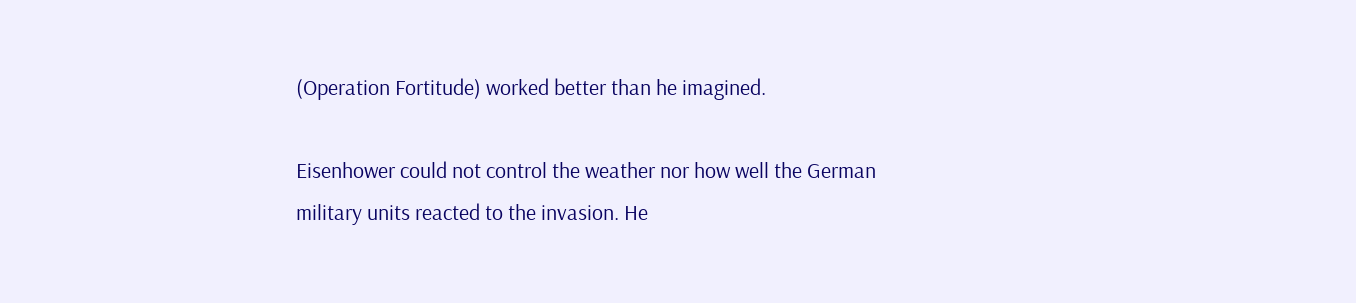(Operation Fortitude) worked better than he imagined.

Eisenhower could not control the weather nor how well the German military units reacted to the invasion. He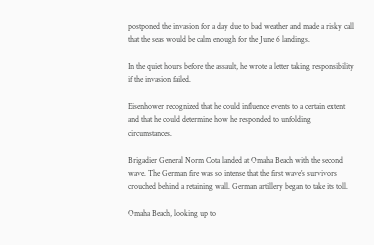postponed the invasion for a day due to bad weather and made a risky call that the seas would be calm enough for the June 6 landings.

In the quiet hours before the assault, he wrote a letter taking responsibility if the invasion failed.

Eisenhower recognized that he could influence events to a certain extent and that he could determine how he responded to unfolding circumstances.

Brigadier General Norm Cota landed at Omaha Beach with the second wave. The German fire was so intense that the first wave’s survivors crouched behind a retaining wall. German artillery began to take its toll.

Omaha Beach, looking up to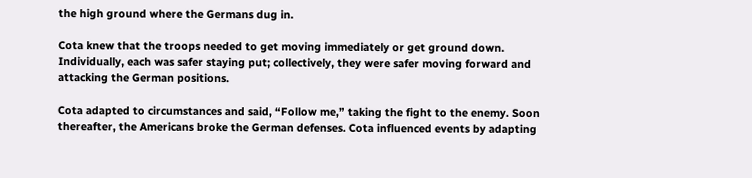the high ground where the Germans dug in.

Cota knew that the troops needed to get moving immediately or get ground down. Individually, each was safer staying put; collectively, they were safer moving forward and attacking the German positions.

Cota adapted to circumstances and said, “Follow me,” taking the fight to the enemy. Soon thereafter, the Americans broke the German defenses. Cota influenced events by adapting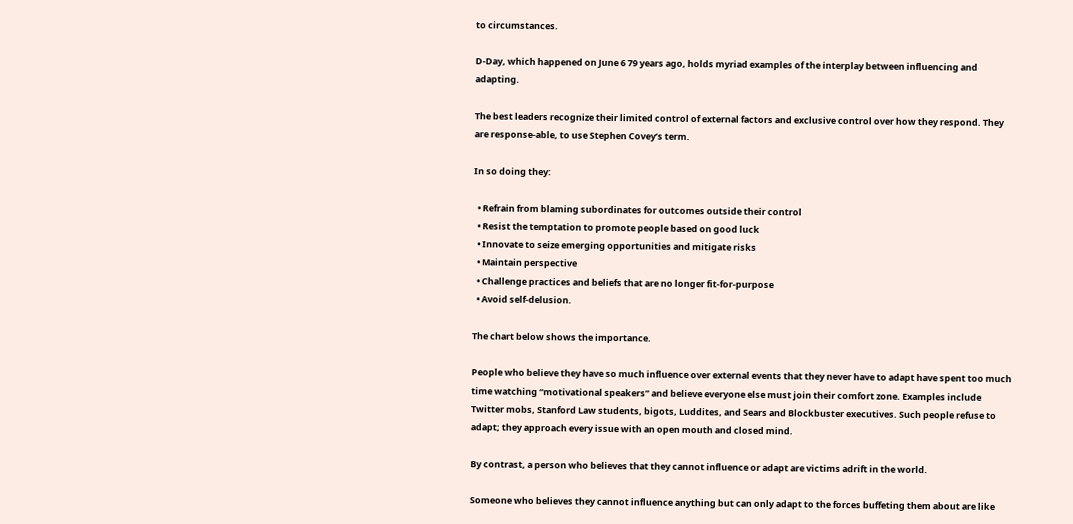to circumstances.

D-Day, which happened on June 6 79 years ago, holds myriad examples of the interplay between influencing and adapting.

The best leaders recognize their limited control of external factors and exclusive control over how they respond. They are response-able, to use Stephen Covey’s term.

In so doing they:

  • Refrain from blaming subordinates for outcomes outside their control
  • Resist the temptation to promote people based on good luck
  • Innovate to seize emerging opportunities and mitigate risks
  • Maintain perspective
  • Challenge practices and beliefs that are no longer fit-for-purpose
  • Avoid self-delusion.

The chart below shows the importance.

People who believe they have so much influence over external events that they never have to adapt have spent too much time watching “motivational speakers” and believe everyone else must join their comfort zone. Examples include Twitter mobs, Stanford Law students, bigots, Luddites, and Sears and Blockbuster executives. Such people refuse to adapt; they approach every issue with an open mouth and closed mind.

By contrast, a person who believes that they cannot influence or adapt are victims adrift in the world.

Someone who believes they cannot influence anything but can only adapt to the forces buffeting them about are like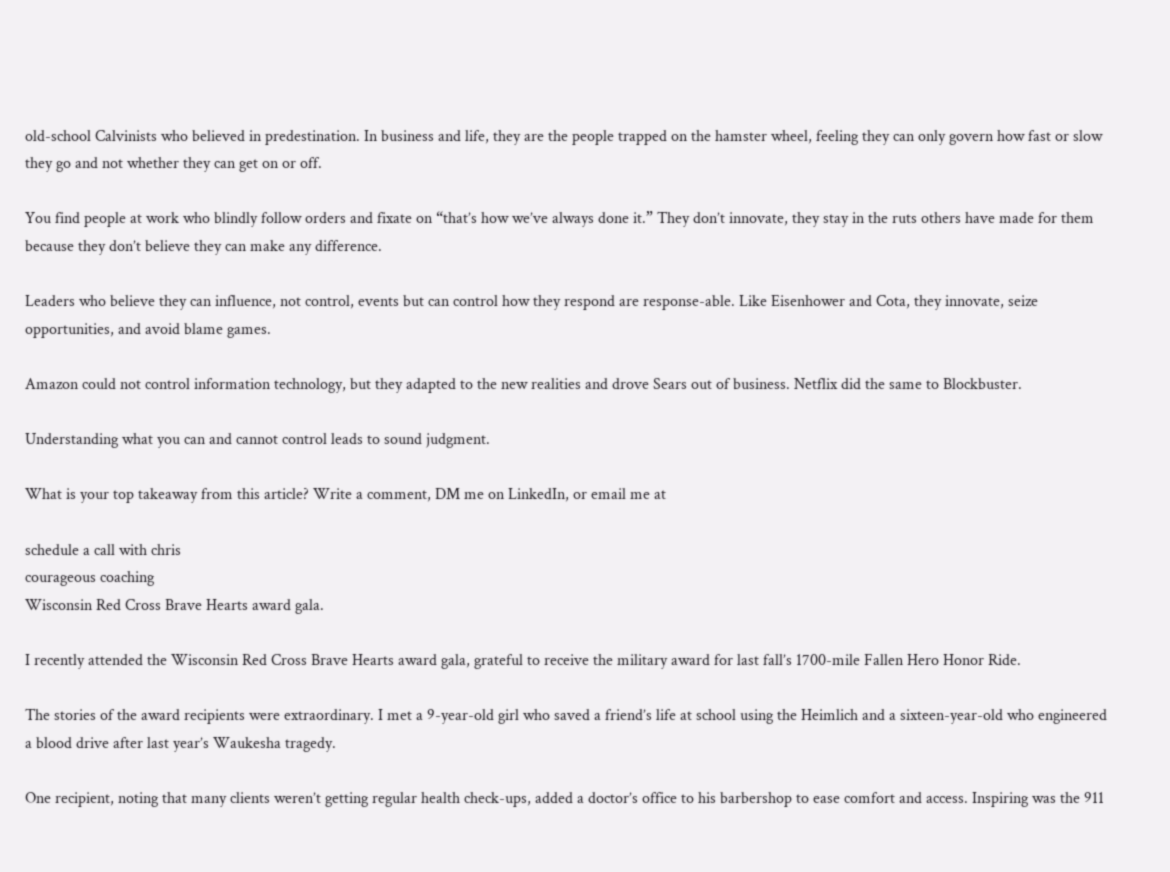old-school Calvinists who believed in predestination. In business and life, they are the people trapped on the hamster wheel, feeling they can only govern how fast or slow they go and not whether they can get on or off.

You find people at work who blindly follow orders and fixate on “that’s how we’ve always done it.” They don’t innovate, they stay in the ruts others have made for them because they don’t believe they can make any difference.

Leaders who believe they can influence, not control, events but can control how they respond are response-able. Like Eisenhower and Cota, they innovate, seize opportunities, and avoid blame games.

Amazon could not control information technology, but they adapted to the new realities and drove Sears out of business. Netflix did the same to Blockbuster.

Understanding what you can and cannot control leads to sound judgment.

What is your top takeaway from this article? Write a comment, DM me on LinkedIn, or email me at

schedule a call with chris
courageous coaching
Wisconsin Red Cross Brave Hearts award gala.

I recently attended the Wisconsin Red Cross Brave Hearts award gala, grateful to receive the military award for last fall’s 1700-mile Fallen Hero Honor Ride.

The stories of the award recipients were extraordinary. I met a 9-year-old girl who saved a friend’s life at school using the Heimlich and a sixteen-year-old who engineered a blood drive after last year’s Waukesha tragedy.

One recipient, noting that many clients weren’t getting regular health check-ups, added a doctor’s office to his barbershop to ease comfort and access. Inspiring was the 911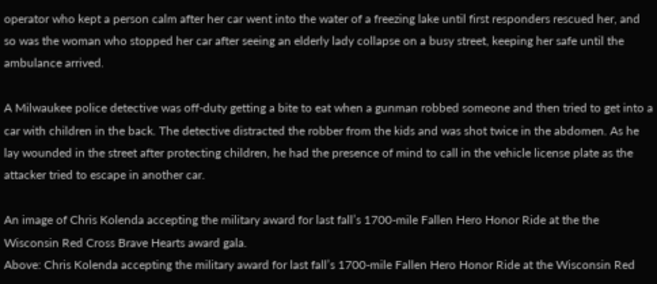operator who kept a person calm after her car went into the water of a freezing lake until first responders rescued her, and so was the woman who stopped her car after seeing an elderly lady collapse on a busy street, keeping her safe until the ambulance arrived.

A Milwaukee police detective was off-duty getting a bite to eat when a gunman robbed someone and then tried to get into a car with children in the back. The detective distracted the robber from the kids and was shot twice in the abdomen. As he lay wounded in the street after protecting children, he had the presence of mind to call in the vehicle license plate as the attacker tried to escape in another car.

An image of Chris Kolenda accepting the military award for last fall’s 1700-mile Fallen Hero Honor Ride at the the Wisconsin Red Cross Brave Hearts award gala.
Above: Chris Kolenda accepting the military award for last fall’s 1700-mile Fallen Hero Honor Ride at the Wisconsin Red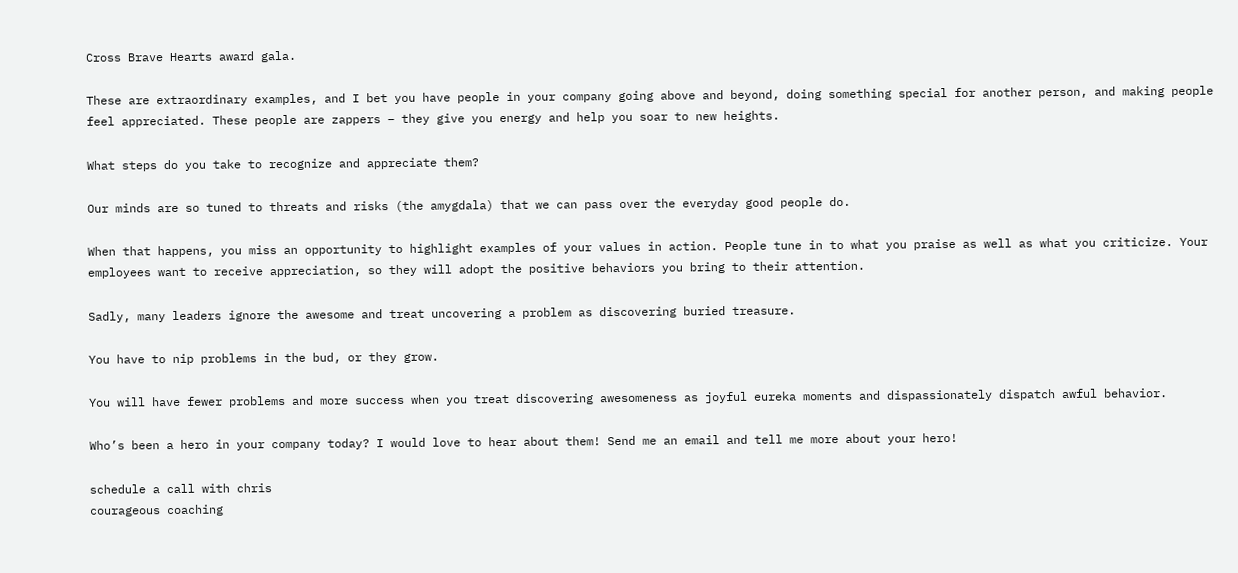Cross Brave Hearts award gala.

These are extraordinary examples, and I bet you have people in your company going above and beyond, doing something special for another person, and making people feel appreciated. These people are zappers – they give you energy and help you soar to new heights.

What steps do you take to recognize and appreciate them?

Our minds are so tuned to threats and risks (the amygdala) that we can pass over the everyday good people do.

When that happens, you miss an opportunity to highlight examples of your values in action. People tune in to what you praise as well as what you criticize. Your employees want to receive appreciation, so they will adopt the positive behaviors you bring to their attention.

Sadly, many leaders ignore the awesome and treat uncovering a problem as discovering buried treasure.

You have to nip problems in the bud, or they grow.

You will have fewer problems and more success when you treat discovering awesomeness as joyful eureka moments and dispassionately dispatch awful behavior.

Who’s been a hero in your company today? I would love to hear about them! Send me an email and tell me more about your hero!

schedule a call with chris
courageous coaching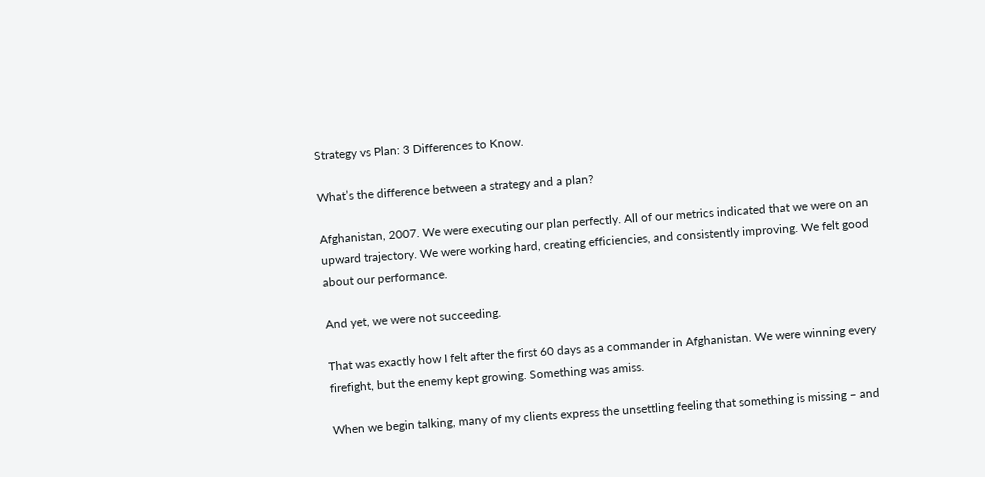Strategy vs Plan: 3 Differences to Know.

What’s the difference between a strategy and a plan?

Afghanistan, 2007. We were executing our plan perfectly. All of our metrics indicated that we were on an upward trajectory. We were working hard, creating efficiencies, and consistently improving. We felt good about our performance.

And yet, we were not succeeding.

That was exactly how I felt after the first 60 days as a commander in Afghanistan. We were winning every firefight, but the enemy kept growing. Something was amiss.

When we begin talking, many of my clients express the unsettling feeling that something is missing – and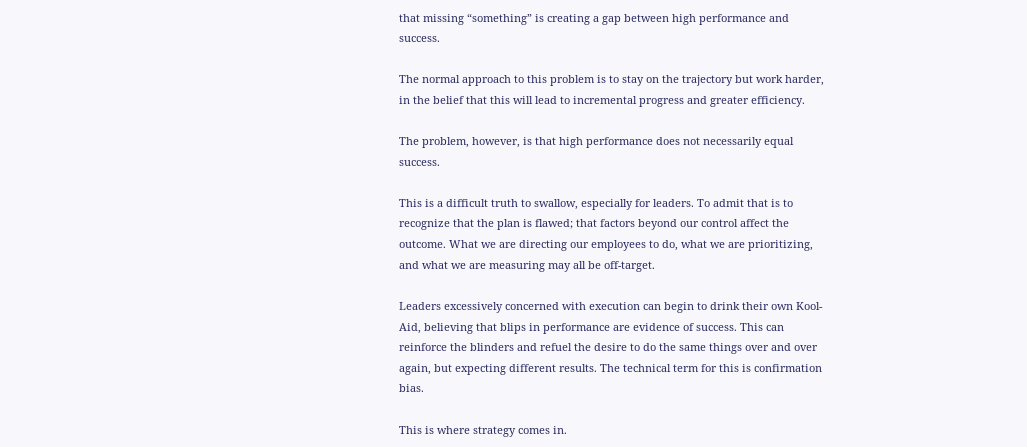that missing “something” is creating a gap between high performance and success.

The normal approach to this problem is to stay on the trajectory but work harder, in the belief that this will lead to incremental progress and greater efficiency.

The problem, however, is that high performance does not necessarily equal success.

This is a difficult truth to swallow, especially for leaders. To admit that is to recognize that the plan is flawed; that factors beyond our control affect the outcome. What we are directing our employees to do, what we are prioritizing, and what we are measuring may all be off-target.

Leaders excessively concerned with execution can begin to drink their own Kool-Aid, believing that blips in performance are evidence of success. This can reinforce the blinders and refuel the desire to do the same things over and over again, but expecting different results. The technical term for this is confirmation bias.

This is where strategy comes in.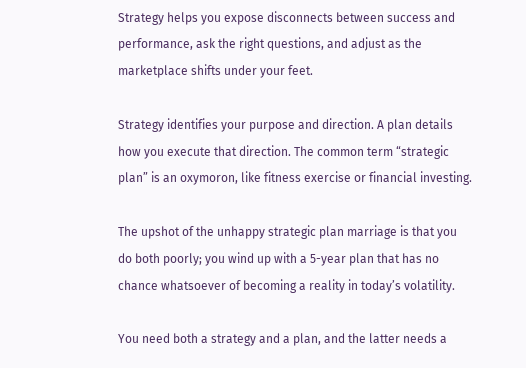Strategy helps you expose disconnects between success and performance, ask the right questions, and adjust as the marketplace shifts under your feet.

Strategy identifies your purpose and direction. A plan details how you execute that direction. The common term “strategic plan” is an oxymoron, like fitness exercise or financial investing.

The upshot of the unhappy strategic plan marriage is that you do both poorly; you wind up with a 5-year plan that has no chance whatsoever of becoming a reality in today’s volatility.

You need both a strategy and a plan, and the latter needs a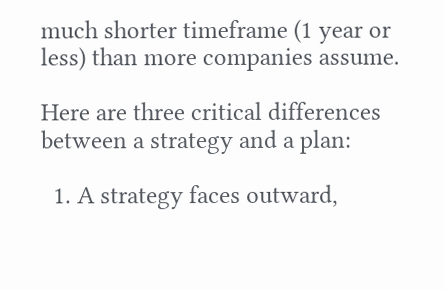much shorter timeframe (1 year or less) than more companies assume.

Here are three critical differences between a strategy and a plan:

  1. A strategy faces outward,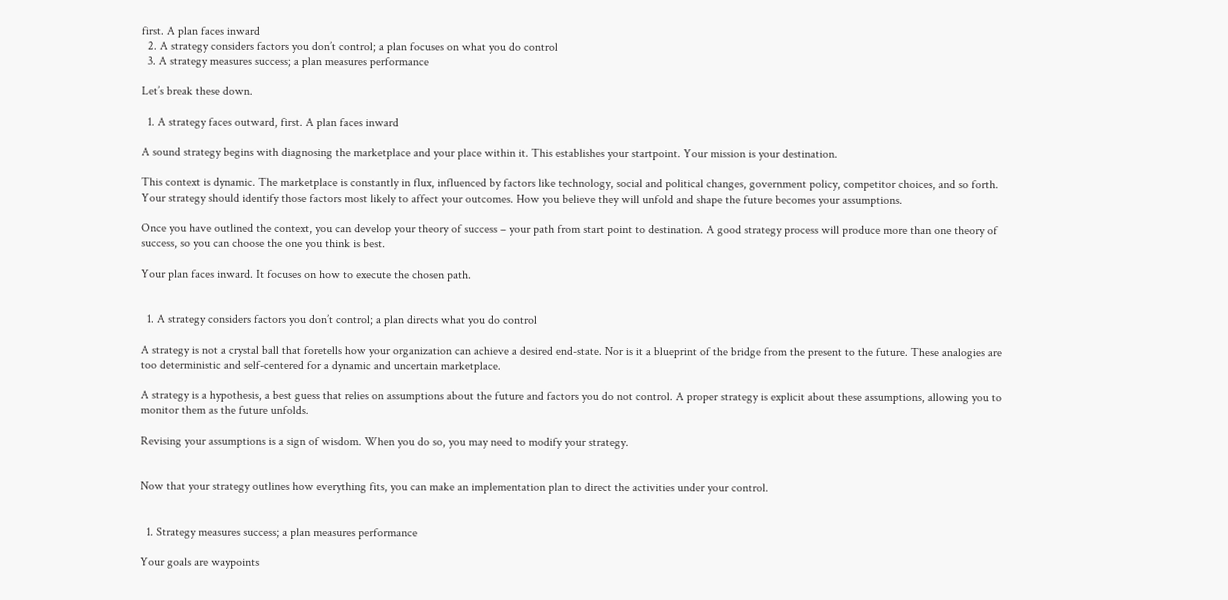first. A plan faces inward
  2. A strategy considers factors you don’t control; a plan focuses on what you do control
  3. A strategy measures success; a plan measures performance

Let’s break these down.

  1. A strategy faces outward, first. A plan faces inward

A sound strategy begins with diagnosing the marketplace and your place within it. This establishes your startpoint. Your mission is your destination.

This context is dynamic. The marketplace is constantly in flux, influenced by factors like technology, social and political changes, government policy, competitor choices, and so forth. Your strategy should identify those factors most likely to affect your outcomes. How you believe they will unfold and shape the future becomes your assumptions.

Once you have outlined the context, you can develop your theory of success – your path from start point to destination. A good strategy process will produce more than one theory of success, so you can choose the one you think is best.

Your plan faces inward. It focuses on how to execute the chosen path.


  1. A strategy considers factors you don’t control; a plan directs what you do control

A strategy is not a crystal ball that foretells how your organization can achieve a desired end-state. Nor is it a blueprint of the bridge from the present to the future. These analogies are too deterministic and self-centered for a dynamic and uncertain marketplace.

A strategy is a hypothesis, a best guess that relies on assumptions about the future and factors you do not control. A proper strategy is explicit about these assumptions, allowing you to monitor them as the future unfolds.

Revising your assumptions is a sign of wisdom. When you do so, you may need to modify your strategy.


Now that your strategy outlines how everything fits, you can make an implementation plan to direct the activities under your control.


  1. Strategy measures success; a plan measures performance

Your goals are waypoints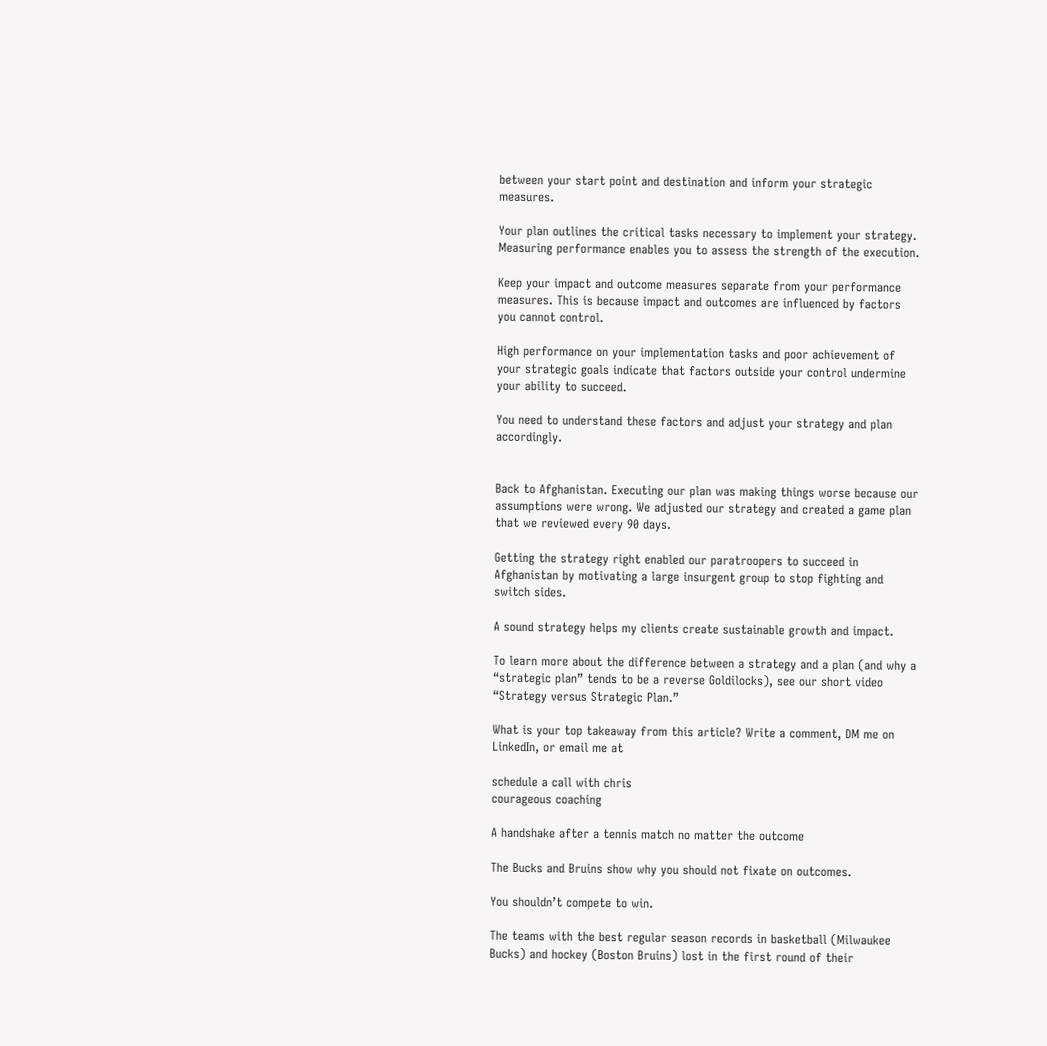between your start point and destination and inform your strategic measures.

Your plan outlines the critical tasks necessary to implement your strategy. Measuring performance enables you to assess the strength of the execution.

Keep your impact and outcome measures separate from your performance measures. This is because impact and outcomes are influenced by factors you cannot control.

High performance on your implementation tasks and poor achievement of your strategic goals indicate that factors outside your control undermine your ability to succeed.

You need to understand these factors and adjust your strategy and plan accordingly.


Back to Afghanistan. Executing our plan was making things worse because our assumptions were wrong. We adjusted our strategy and created a game plan that we reviewed every 90 days.

Getting the strategy right enabled our paratroopers to succeed in Afghanistan by motivating a large insurgent group to stop fighting and switch sides.

A sound strategy helps my clients create sustainable growth and impact.

To learn more about the difference between a strategy and a plan (and why a “strategic plan” tends to be a reverse Goldilocks), see our short video “Strategy versus Strategic Plan.”

What is your top takeaway from this article? Write a comment, DM me on LinkedIn, or email me at

schedule a call with chris
courageous coaching

A handshake after a tennis match no matter the outcome

The Bucks and Bruins show why you should not fixate on outcomes.

You shouldn’t compete to win.

The teams with the best regular season records in basketball (Milwaukee Bucks) and hockey (Boston Bruins) lost in the first round of their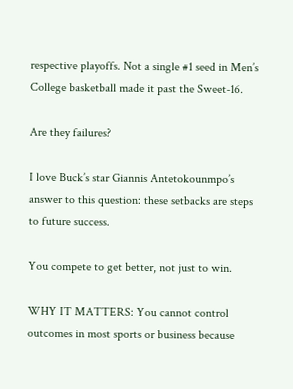respective playoffs. Not a single #1 seed in Men’s College basketball made it past the Sweet-16.

Are they failures?

I love Buck’s star Giannis Antetokounmpo’s answer to this question: these setbacks are steps to future success.

You compete to get better, not just to win.

WHY IT MATTERS: You cannot control outcomes in most sports or business because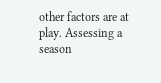other factors are at play. Assessing a season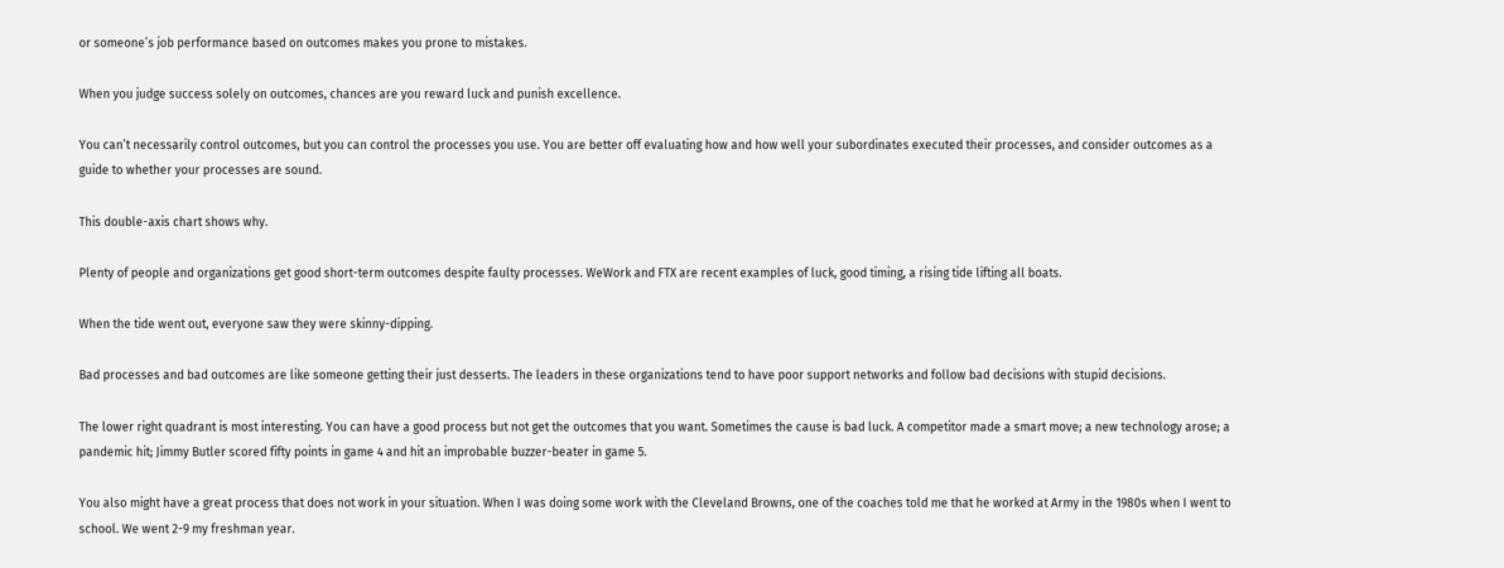or someone’s job performance based on outcomes makes you prone to mistakes.

When you judge success solely on outcomes, chances are you reward luck and punish excellence.

You can’t necessarily control outcomes, but you can control the processes you use. You are better off evaluating how and how well your subordinates executed their processes, and consider outcomes as a guide to whether your processes are sound.

This double-axis chart shows why.

Plenty of people and organizations get good short-term outcomes despite faulty processes. WeWork and FTX are recent examples of luck, good timing, a rising tide lifting all boats.

When the tide went out, everyone saw they were skinny-dipping.

Bad processes and bad outcomes are like someone getting their just desserts. The leaders in these organizations tend to have poor support networks and follow bad decisions with stupid decisions.

The lower right quadrant is most interesting. You can have a good process but not get the outcomes that you want. Sometimes the cause is bad luck. A competitor made a smart move; a new technology arose; a pandemic hit; Jimmy Butler scored fifty points in game 4 and hit an improbable buzzer-beater in game 5.

You also might have a great process that does not work in your situation. When I was doing some work with the Cleveland Browns, one of the coaches told me that he worked at Army in the 1980s when I went to school. We went 2-9 my freshman year.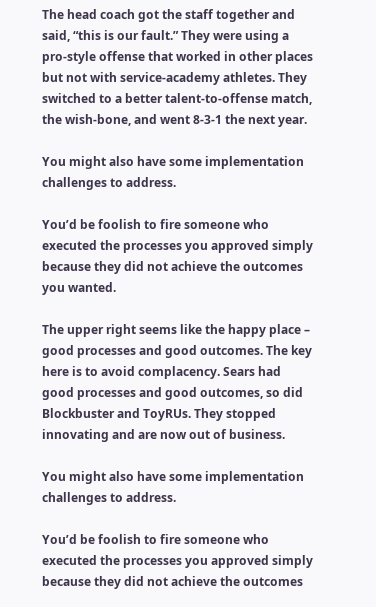The head coach got the staff together and said, “this is our fault.” They were using a pro-style offense that worked in other places but not with service-academy athletes. They switched to a better talent-to-offense match, the wish-bone, and went 8-3-1 the next year.

You might also have some implementation challenges to address.

You’d be foolish to fire someone who executed the processes you approved simply because they did not achieve the outcomes you wanted.

The upper right seems like the happy place – good processes and good outcomes. The key here is to avoid complacency. Sears had good processes and good outcomes, so did Blockbuster and ToyRUs. They stopped innovating and are now out of business.

You might also have some implementation challenges to address.

You’d be foolish to fire someone who executed the processes you approved simply because they did not achieve the outcomes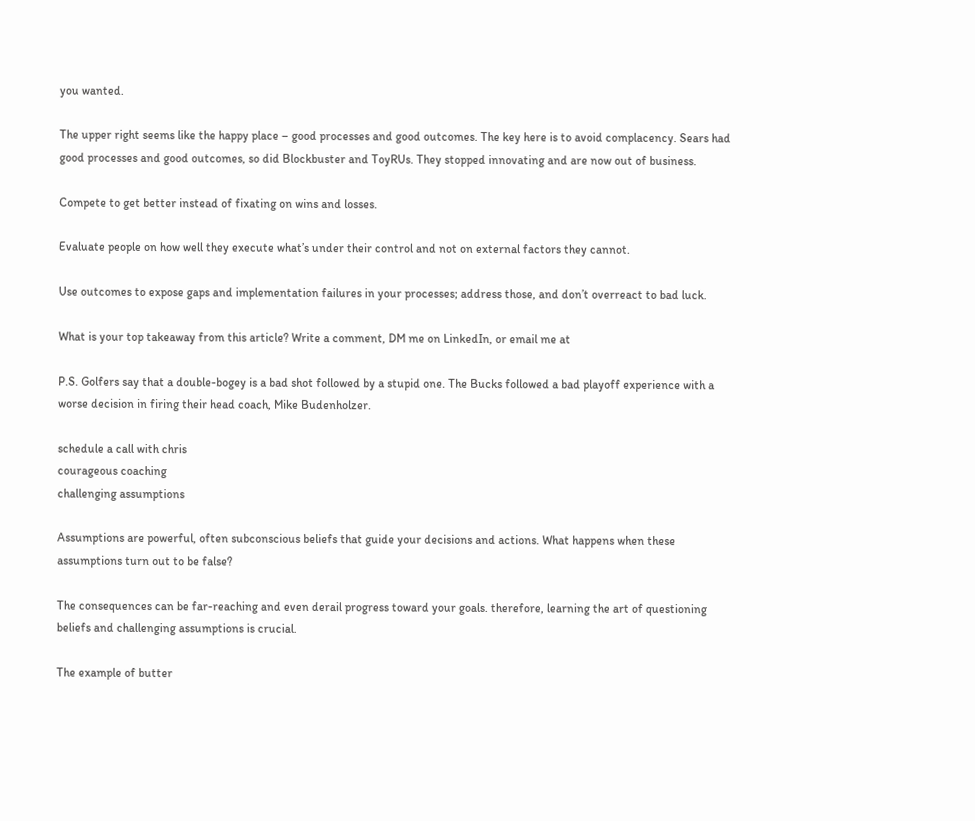you wanted.

The upper right seems like the happy place – good processes and good outcomes. The key here is to avoid complacency. Sears had good processes and good outcomes, so did Blockbuster and ToyRUs. They stopped innovating and are now out of business.

Compete to get better instead of fixating on wins and losses.

Evaluate people on how well they execute what’s under their control and not on external factors they cannot.

Use outcomes to expose gaps and implementation failures in your processes; address those, and don’t overreact to bad luck.

What is your top takeaway from this article? Write a comment, DM me on LinkedIn, or email me at

P.S. Golfers say that a double-bogey is a bad shot followed by a stupid one. The Bucks followed a bad playoff experience with a worse decision in firing their head coach, Mike Budenholzer.

schedule a call with chris
courageous coaching
challenging assumptions

Assumptions are powerful, often subconscious beliefs that guide your decisions and actions. What happens when these assumptions turn out to be false?

The consequences can be far-reaching and even derail progress toward your goals. therefore, learning the art of questioning beliefs and challenging assumptions is crucial.

The example of butter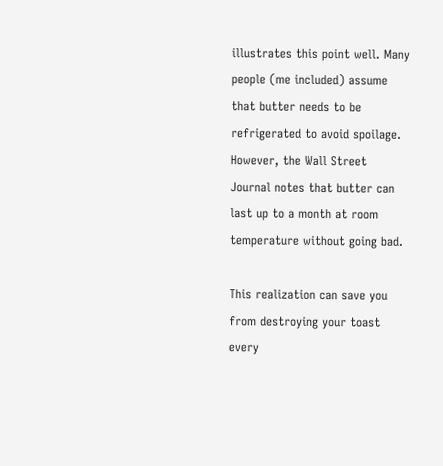illustrates this point well. Many people (me included) assume that butter needs to be refrigerated to avoid spoilage. However, the Wall Street Journal notes that butter can last up to a month at room temperature without going bad.

This realization can save you from destroying your toast every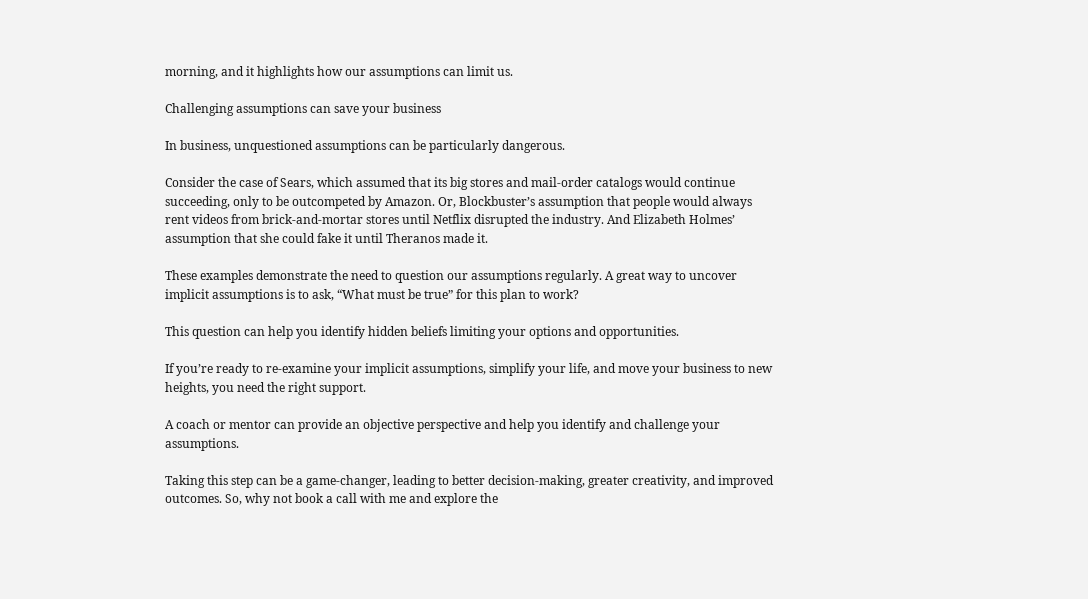morning, and it highlights how our assumptions can limit us.

Challenging assumptions can save your business

In business, unquestioned assumptions can be particularly dangerous.

Consider the case of Sears, which assumed that its big stores and mail-order catalogs would continue succeeding, only to be outcompeted by Amazon. Or, Blockbuster’s assumption that people would always rent videos from brick-and-mortar stores until Netflix disrupted the industry. And Elizabeth Holmes’ assumption that she could fake it until Theranos made it.

These examples demonstrate the need to question our assumptions regularly. A great way to uncover implicit assumptions is to ask, “What must be true” for this plan to work?

This question can help you identify hidden beliefs limiting your options and opportunities.

If you’re ready to re-examine your implicit assumptions, simplify your life, and move your business to new heights, you need the right support.

A coach or mentor can provide an objective perspective and help you identify and challenge your assumptions.

Taking this step can be a game-changer, leading to better decision-making, greater creativity, and improved outcomes. So, why not book a call with me and explore the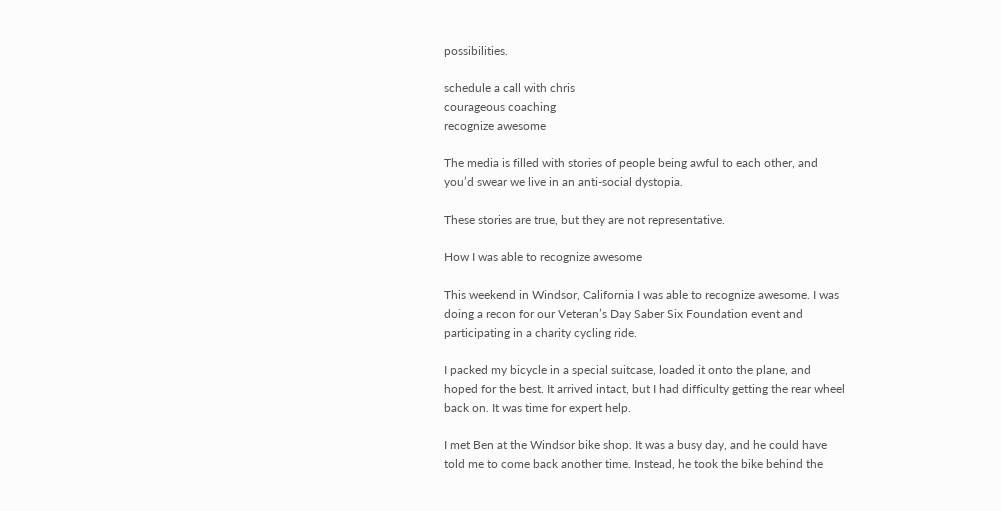possibilities.

schedule a call with chris
courageous coaching
recognize awesome

The media is filled with stories of people being awful to each other, and you’d swear we live in an anti-social dystopia.

These stories are true, but they are not representative.

How I was able to recognize awesome

This weekend in Windsor, California I was able to recognize awesome. I was doing a recon for our Veteran’s Day Saber Six Foundation event and participating in a charity cycling ride.

I packed my bicycle in a special suitcase, loaded it onto the plane, and hoped for the best. It arrived intact, but I had difficulty getting the rear wheel back on. It was time for expert help.

I met Ben at the Windsor bike shop. It was a busy day, and he could have told me to come back another time. Instead, he took the bike behind the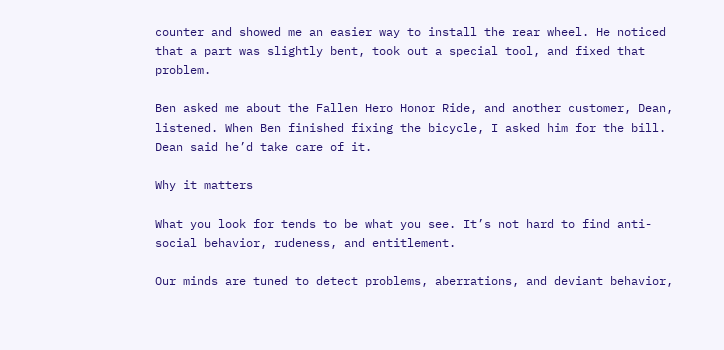counter and showed me an easier way to install the rear wheel. He noticed that a part was slightly bent, took out a special tool, and fixed that problem.

Ben asked me about the Fallen Hero Honor Ride, and another customer, Dean, listened. When Ben finished fixing the bicycle, I asked him for the bill. Dean said he’d take care of it.

Why it matters

What you look for tends to be what you see. It’s not hard to find anti-social behavior, rudeness, and entitlement.

Our minds are tuned to detect problems, aberrations, and deviant behavior,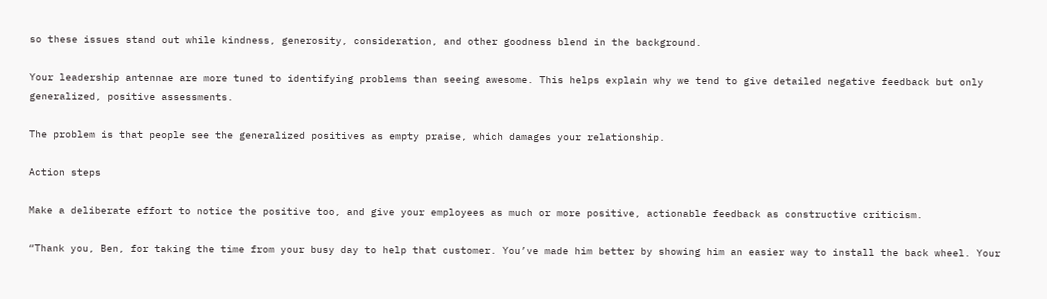so these issues stand out while kindness, generosity, consideration, and other goodness blend in the background.

Your leadership antennae are more tuned to identifying problems than seeing awesome. This helps explain why we tend to give detailed negative feedback but only generalized, positive assessments.

The problem is that people see the generalized positives as empty praise, which damages your relationship.

Action steps

Make a deliberate effort to notice the positive too, and give your employees as much or more positive, actionable feedback as constructive criticism.

“Thank you, Ben, for taking the time from your busy day to help that customer. You’ve made him better by showing him an easier way to install the back wheel. Your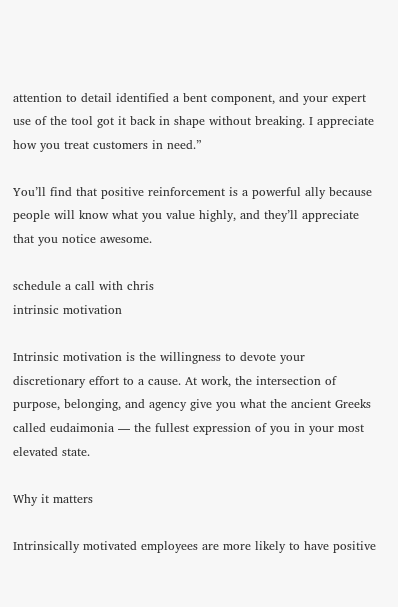attention to detail identified a bent component, and your expert use of the tool got it back in shape without breaking. I appreciate how you treat customers in need.”

You’ll find that positive reinforcement is a powerful ally because people will know what you value highly, and they’ll appreciate that you notice awesome.

schedule a call with chris
intrinsic motivation

Intrinsic motivation is the willingness to devote your discretionary effort to a cause. At work, the intersection of purpose, belonging, and agency give you what the ancient Greeks called eudaimonia — the fullest expression of you in your most elevated state.

Why it matters

Intrinsically motivated employees are more likely to have positive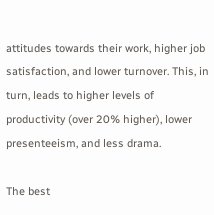attitudes towards their work, higher job satisfaction, and lower turnover. This, in turn, leads to higher levels of productivity (over 20% higher), lower presenteeism, and less drama.

The best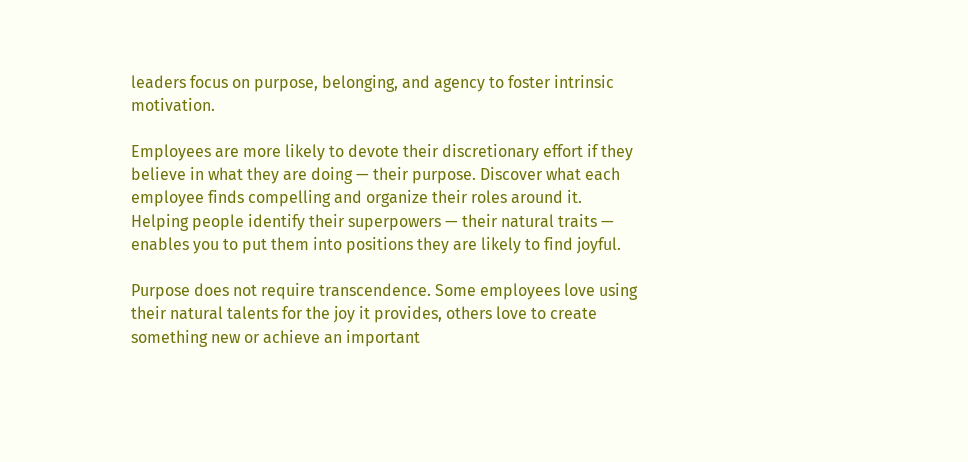leaders focus on purpose, belonging, and agency to foster intrinsic motivation.

Employees are more likely to devote their discretionary effort if they believe in what they are doing — their purpose. Discover what each employee finds compelling and organize their roles around it. Helping people identify their superpowers — their natural traits — enables you to put them into positions they are likely to find joyful.

Purpose does not require transcendence. Some employees love using their natural talents for the joy it provides, others love to create something new or achieve an important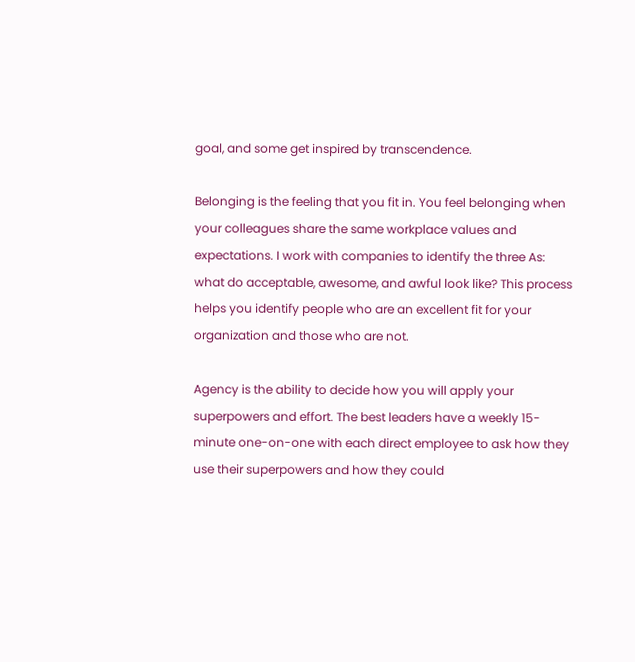goal, and some get inspired by transcendence.

Belonging is the feeling that you fit in. You feel belonging when your colleagues share the same workplace values and expectations. I work with companies to identify the three As: what do acceptable, awesome, and awful look like? This process helps you identify people who are an excellent fit for your organization and those who are not.

Agency is the ability to decide how you will apply your superpowers and effort. The best leaders have a weekly 15-minute one-on-one with each direct employee to ask how they use their superpowers and how they could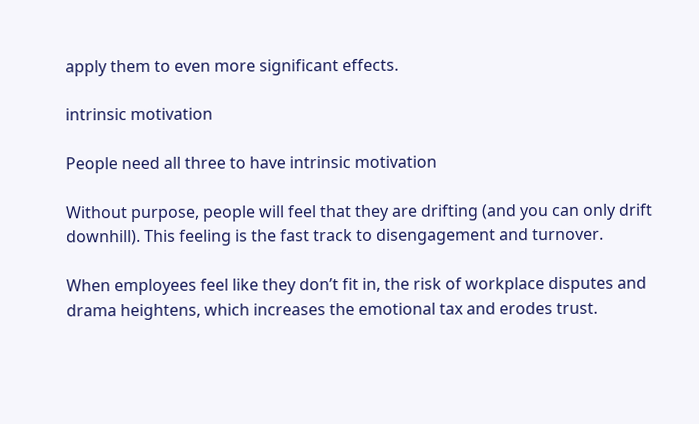apply them to even more significant effects.

intrinsic motivation

People need all three to have intrinsic motivation

Without purpose, people will feel that they are drifting (and you can only drift downhill). This feeling is the fast track to disengagement and turnover.

When employees feel like they don’t fit in, the risk of workplace disputes and drama heightens, which increases the emotional tax and erodes trust.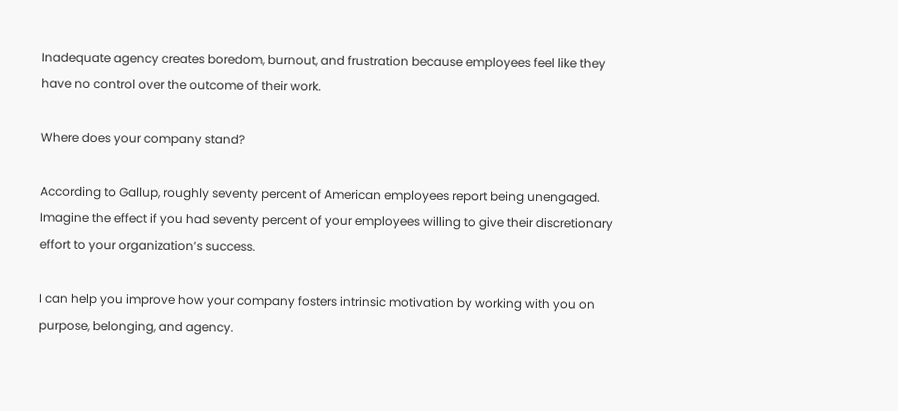Inadequate agency creates boredom, burnout, and frustration because employees feel like they have no control over the outcome of their work.

Where does your company stand?

According to Gallup, roughly seventy percent of American employees report being unengaged. Imagine the effect if you had seventy percent of your employees willing to give their discretionary effort to your organization’s success.

I can help you improve how your company fosters intrinsic motivation by working with you on purpose, belonging, and agency.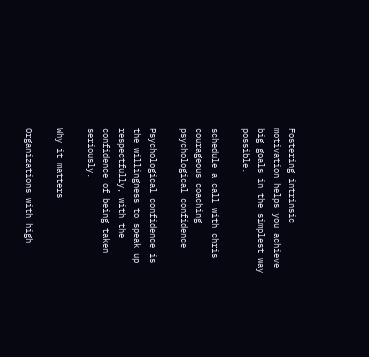Fostering intrinsic motivation helps you achieve big goals in the simplest way possible.

schedule a call with chris
courageous coaching
psychological confidence

Psychological confidence is the willingness to speak up respectfully, with the confidence of being taken seriously.

Why it matters

Organizations with high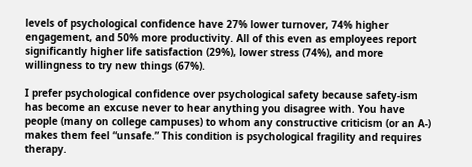levels of psychological confidence have 27% lower turnover, 74% higher engagement, and 50% more productivity. All of this even as employees report significantly higher life satisfaction (29%), lower stress (74%), and more willingness to try new things (67%).

I prefer psychological confidence over psychological safety because safety-ism has become an excuse never to hear anything you disagree with. You have people (many on college campuses) to whom any constructive criticism (or an A-) makes them feel “unsafe.” This condition is psychological fragility and requires therapy.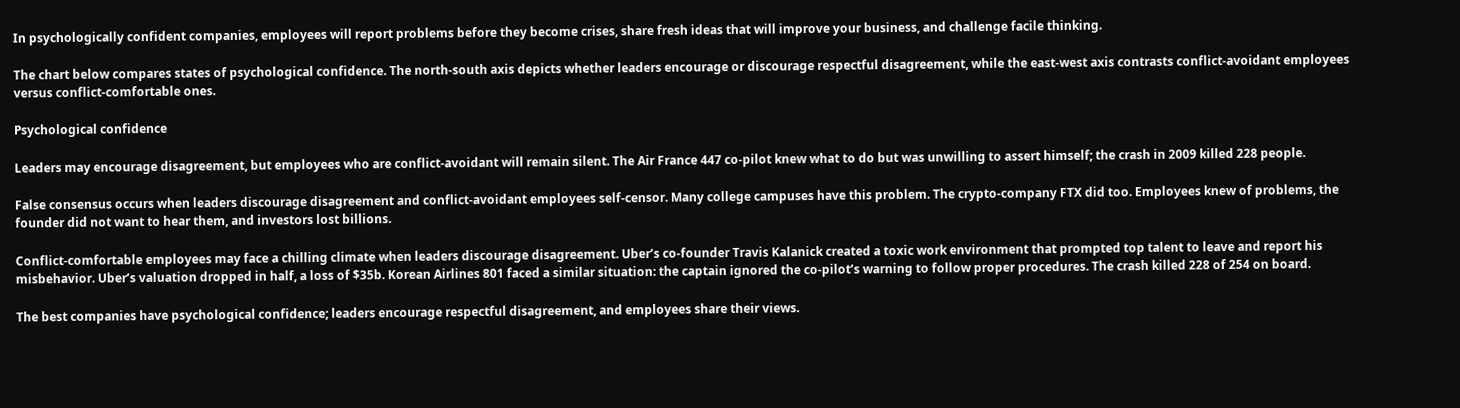In psychologically confident companies, employees will report problems before they become crises, share fresh ideas that will improve your business, and challenge facile thinking.

The chart below compares states of psychological confidence. The north-south axis depicts whether leaders encourage or discourage respectful disagreement, while the east-west axis contrasts conflict-avoidant employees versus conflict-comfortable ones.

Psychological confidence

Leaders may encourage disagreement, but employees who are conflict-avoidant will remain silent. The Air France 447 co-pilot knew what to do but was unwilling to assert himself; the crash in 2009 killed 228 people.

False consensus occurs when leaders discourage disagreement and conflict-avoidant employees self-censor. Many college campuses have this problem. The crypto-company FTX did too. Employees knew of problems, the founder did not want to hear them, and investors lost billions.

Conflict-comfortable employees may face a chilling climate when leaders discourage disagreement. Uber’s co-founder Travis Kalanick created a toxic work environment that prompted top talent to leave and report his misbehavior. Uber’s valuation dropped in half, a loss of $35b. Korean Airlines 801 faced a similar situation: the captain ignored the co-pilot’s warning to follow proper procedures. The crash killed 228 of 254 on board.

The best companies have psychological confidence; leaders encourage respectful disagreement, and employees share their views.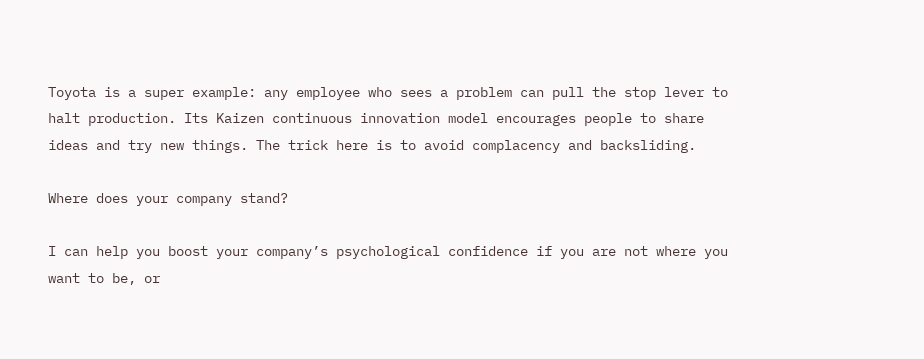Toyota is a super example: any employee who sees a problem can pull the stop lever to halt production. Its Kaizen continuous innovation model encourages people to share ideas and try new things. The trick here is to avoid complacency and backsliding.

Where does your company stand?

I can help you boost your company’s psychological confidence if you are not where you want to be, or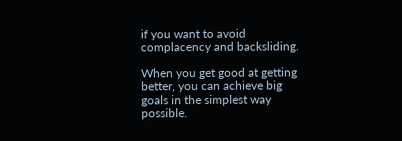if you want to avoid complacency and backsliding.

When you get good at getting better, you can achieve big goals in the simplest way possible.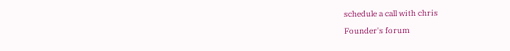schedule a call with chris
Founder's forum